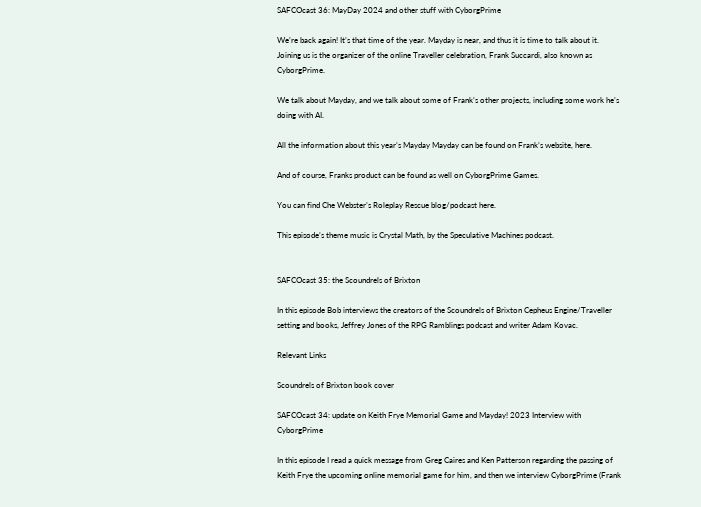SAFCOcast 36: MayDay 2024 and other stuff with CyborgPrime

We’re back again! It’s that time of the year. Mayday is near, and thus it is time to talk about it. Joining us is the organizer of the online Traveller celebration, Frank Succardi, also known as CyborgPrime.

We talk about Mayday, and we talk about some of Frank’s other projects, including some work he’s doing with AI.

All the information about this year’s Mayday Mayday can be found on Frank’s website, here.

And of course, Franks product can be found as well on CyborgPrime Games.

You can find Che Webster’s Roleplay Rescue blog/podcast here.

This episode’s theme music is Crystal Math, by the Speculative Machines podcast.


SAFCOcast 35: the Scoundrels of Brixton

In this episode Bob interviews the creators of the Scoundrels of Brixton Cepheus Engine/Traveller setting and books, Jeffrey Jones of the RPG Ramblings podcast and writer Adam Kovac.

Relevant Links

Scoundrels of Brixton book cover

SAFCOcast 34: update on Keith Frye Memorial Game and Mayday! 2023 Interview with CyborgPrime

In this episode I read a quick message from Greg Caires and Ken Patterson regarding the passing of Keith Frye the upcoming online memorial game for him, and then we interview CyborgPrime (Frank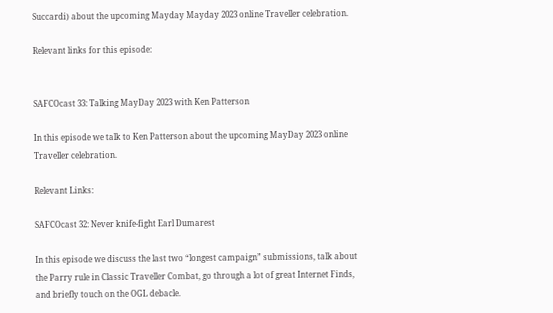Succardi) about the upcoming Mayday Mayday 2023 online Traveller celebration.

Relevant links for this episode:


SAFCOcast 33: Talking MayDay 2023 with Ken Patterson

In this episode we talk to Ken Patterson about the upcoming MayDay 2023 online Traveller celebration.

Relevant Links:

SAFCOcast 32: Never knife-fight Earl Dumarest

In this episode we discuss the last two “longest campaign” submissions, talk about the Parry rule in Classic Traveller Combat, go through a lot of great Internet Finds, and briefly touch on the OGL debacle.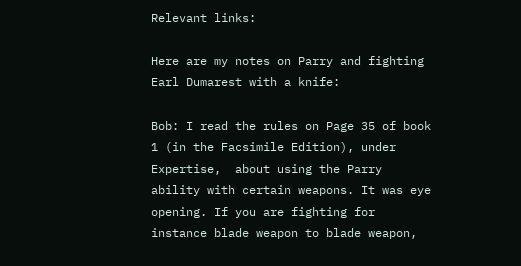Relevant links:

Here are my notes on Parry and fighting Earl Dumarest with a knife:

Bob: I read the rules on Page 35 of book 1 (in the Facsimile Edition), under Expertise,  about using the Parry ability with certain weapons. It was eye opening. If you are fighting for instance blade weapon to blade weapon,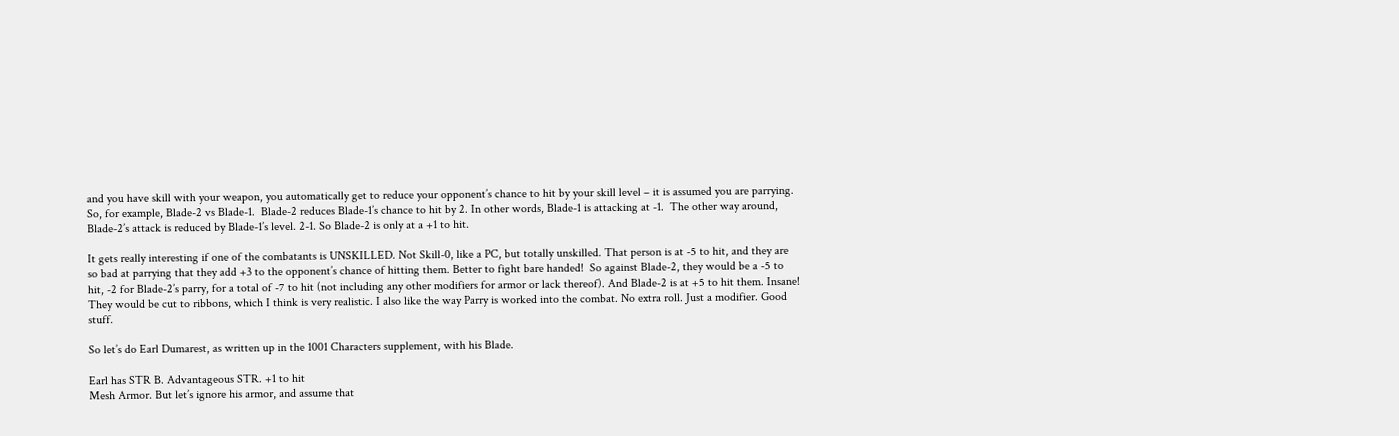and you have skill with your weapon, you automatically get to reduce your opponent’s chance to hit by your skill level – it is assumed you are parrying. So, for example, Blade-2 vs Blade-1.  Blade-2 reduces Blade-1’s chance to hit by 2. In other words, Blade-1 is attacking at -1.  The other way around, Blade-2’s attack is reduced by Blade-1’s level. 2-1. So Blade-2 is only at a +1 to hit.

It gets really interesting if one of the combatants is UNSKILLED. Not Skill-0, like a PC, but totally unskilled. That person is at -5 to hit, and they are so bad at parrying that they add +3 to the opponent’s chance of hitting them. Better to fight bare handed!  So against Blade-2, they would be a -5 to hit, -2 for Blade-2’s parry, for a total of -7 to hit (not including any other modifiers for armor or lack thereof). And Blade-2 is at +5 to hit them. Insane! They would be cut to ribbons, which I think is very realistic. I also like the way Parry is worked into the combat. No extra roll. Just a modifier. Good stuff.

So let’s do Earl Dumarest, as written up in the 1001 Characters supplement, with his Blade.

Earl has STR B. Advantageous STR. +1 to hit
Mesh Armor. But let’s ignore his armor, and assume that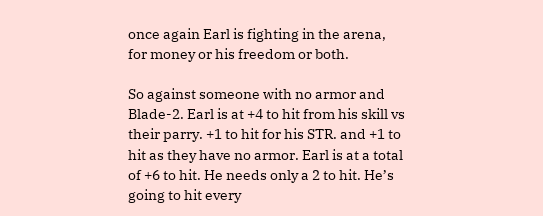once again Earl is fighting in the arena, for money or his freedom or both.

So against someone with no armor and Blade-2. Earl is at +4 to hit from his skill vs their parry. +1 to hit for his STR. and +1 to hit as they have no armor. Earl is at a total of +6 to hit. He needs only a 2 to hit. He’s going to hit every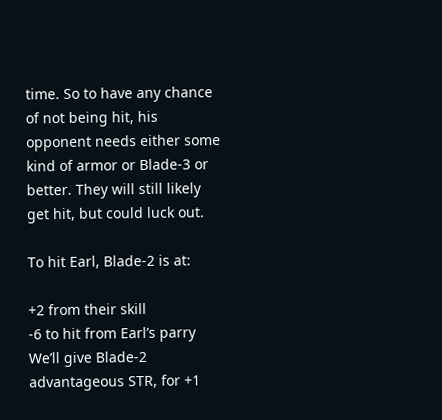time. So to have any chance of not being hit, his opponent needs either some kind of armor or Blade-3 or better. They will still likely get hit, but could luck out.

To hit Earl, Blade-2 is at:

+2 from their skill
-6 to hit from Earl’s parry
We’ll give Blade-2 advantageous STR, for +1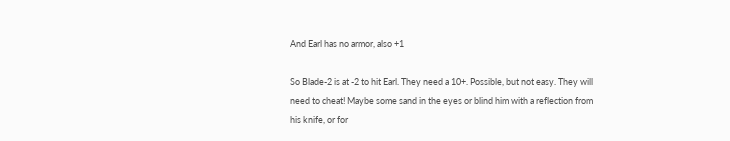And Earl has no armor, also +1

So Blade-2 is at -2 to hit Earl. They need a 10+. Possible, but not easy. They will need to cheat! Maybe some sand in the eyes or blind him with a reflection from his knife, or for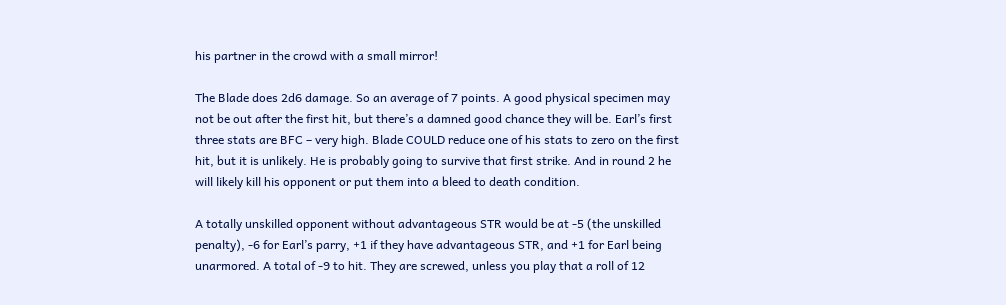his partner in the crowd with a small mirror!

The Blade does 2d6 damage. So an average of 7 points. A good physical specimen may not be out after the first hit, but there’s a damned good chance they will be. Earl’s first three stats are BFC – very high. Blade COULD reduce one of his stats to zero on the first hit, but it is unlikely. He is probably going to survive that first strike. And in round 2 he will likely kill his opponent or put them into a bleed to death condition.

A totally unskilled opponent without advantageous STR would be at -5 (the unskilled penalty), -6 for Earl’s parry, +1 if they have advantageous STR, and +1 for Earl being unarmored. A total of -9 to hit. They are screwed, unless you play that a roll of 12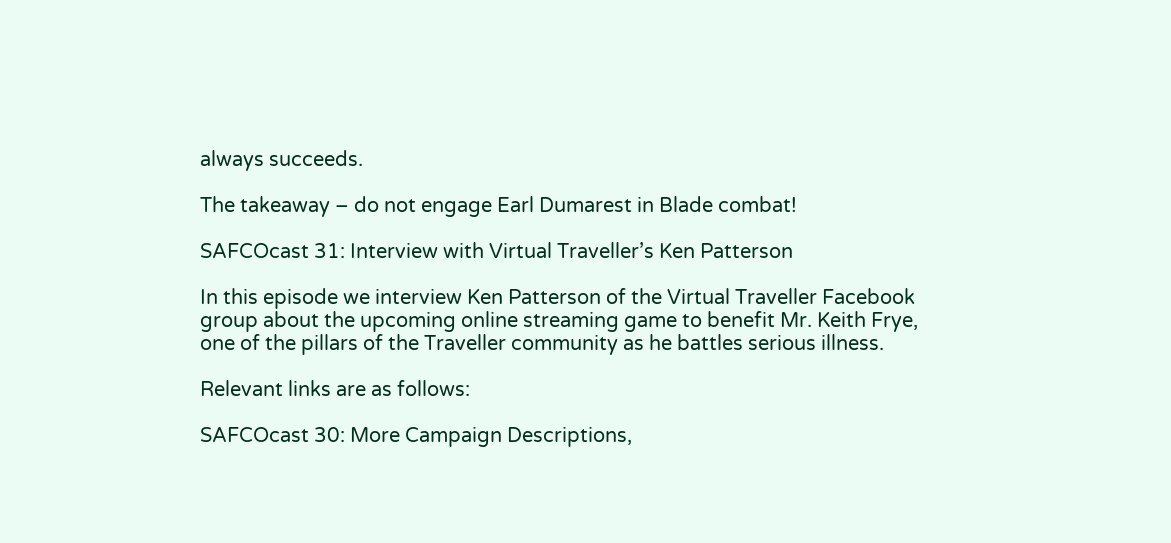always succeeds.

The takeaway – do not engage Earl Dumarest in Blade combat!

SAFCOcast 31: Interview with Virtual Traveller’s Ken Patterson

In this episode we interview Ken Patterson of the Virtual Traveller Facebook group about the upcoming online streaming game to benefit Mr. Keith Frye, one of the pillars of the Traveller community as he battles serious illness.

Relevant links are as follows:

SAFCOcast 30: More Campaign Descriptions,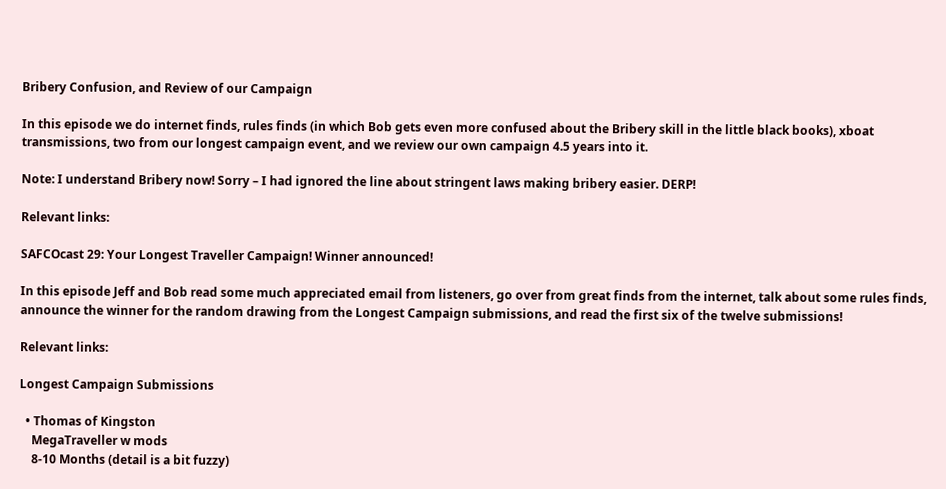Bribery Confusion, and Review of our Campaign

In this episode we do internet finds, rules finds (in which Bob gets even more confused about the Bribery skill in the little black books), xboat transmissions, two from our longest campaign event, and we review our own campaign 4.5 years into it.

Note: I understand Bribery now! Sorry – I had ignored the line about stringent laws making bribery easier. DERP!

Relevant links:

SAFCOcast 29: Your Longest Traveller Campaign! Winner announced!

In this episode Jeff and Bob read some much appreciated email from listeners, go over from great finds from the internet, talk about some rules finds, announce the winner for the random drawing from the Longest Campaign submissions, and read the first six of the twelve submissions!

Relevant links:

Longest Campaign Submissions

  • Thomas of Kingston
    MegaTraveller w mods
    8-10 Months (detail is a bit fuzzy)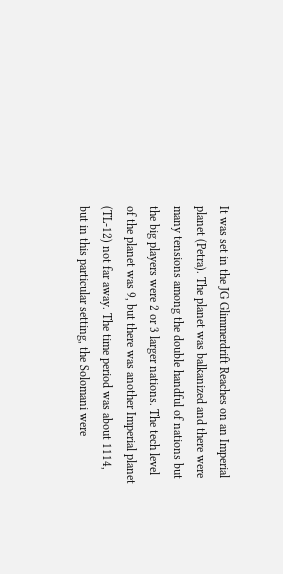It was set in the JG Glimmerdrift Reaches on an Imperial planet (Petra). The planet was balkanized and there were many tensions among the double handful of nations but the big players were 2 or 3 larger nations. The tech level of the planet was 9, but there was another Imperial planet (TL-12) not far away. The time period was about 1114, but in this particular setting, the Solomani were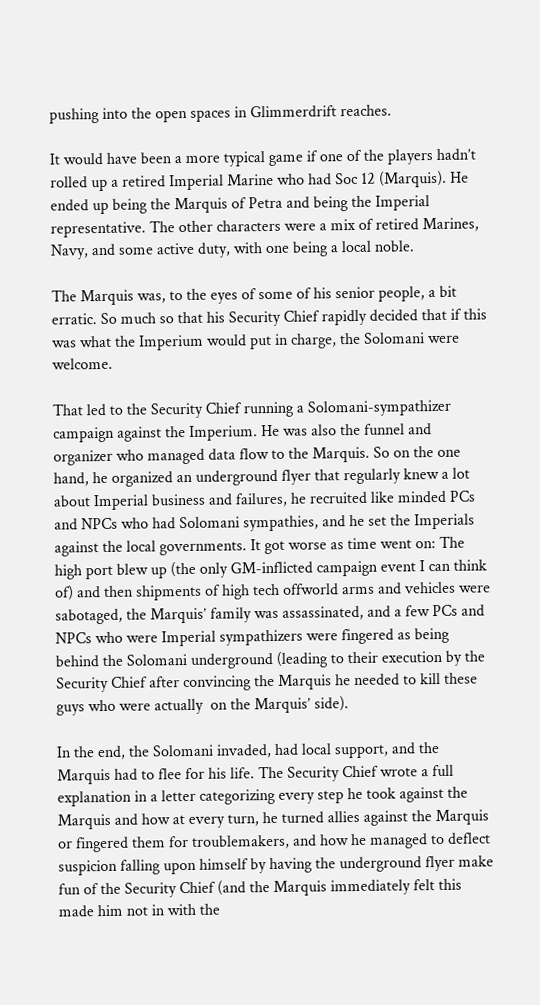pushing into the open spaces in Glimmerdrift reaches.

It would have been a more typical game if one of the players hadn’t rolled up a retired Imperial Marine who had Soc 12 (Marquis). He ended up being the Marquis of Petra and being the Imperial representative. The other characters were a mix of retired Marines, Navy, and some active duty, with one being a local noble.

The Marquis was, to the eyes of some of his senior people, a bit erratic. So much so that his Security Chief rapidly decided that if this was what the Imperium would put in charge, the Solomani were welcome.

That led to the Security Chief running a Solomani-sympathizer campaign against the Imperium. He was also the funnel and organizer who managed data flow to the Marquis. So on the one hand, he organized an underground flyer that regularly knew a lot about Imperial business and failures, he recruited like minded PCs and NPCs who had Solomani sympathies, and he set the Imperials against the local governments. It got worse as time went on: The high port blew up (the only GM-inflicted campaign event I can think of) and then shipments of high tech offworld arms and vehicles were sabotaged, the Marquis’ family was assassinated, and a few PCs and NPCs who were Imperial sympathizers were fingered as being behind the Solomani underground (leading to their execution by the Security Chief after convincing the Marquis he needed to kill these guys who were actually  on the Marquis’ side).

In the end, the Solomani invaded, had local support, and the Marquis had to flee for his life. The Security Chief wrote a full explanation in a letter categorizing every step he took against the Marquis and how at every turn, he turned allies against the Marquis or fingered them for troublemakers, and how he managed to deflect suspicion falling upon himself by having the underground flyer make fun of the Security Chief (and the Marquis immediately felt this made him not in with the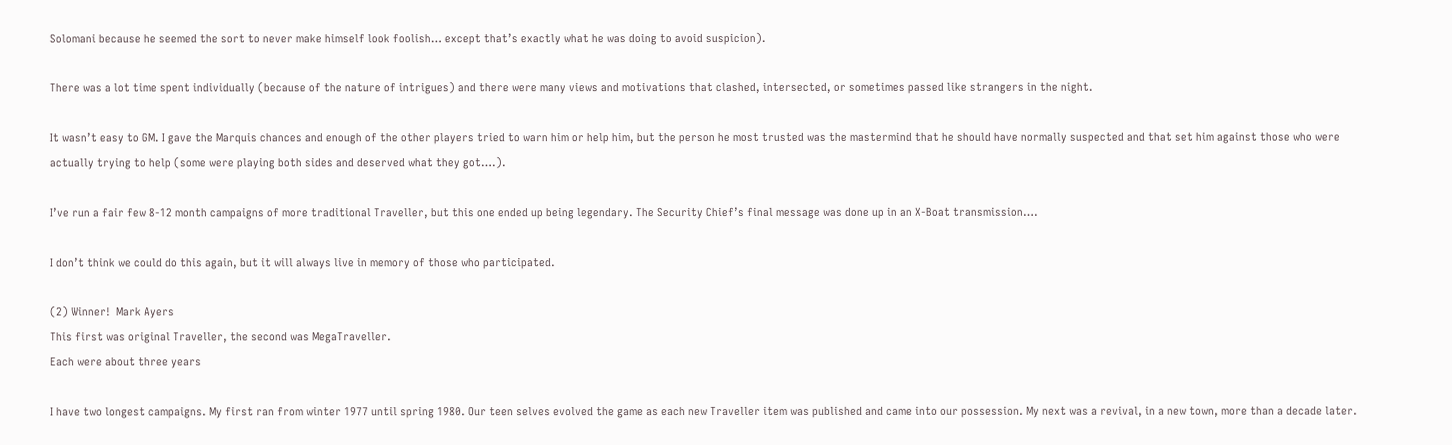Solomani because he seemed the sort to never make himself look foolish… except that’s exactly what he was doing to avoid suspicion).

There was a lot time spent individually (because of the nature of intrigues) and there were many views and motivations that clashed, intersected, or sometimes passed like strangers in the night.

It wasn’t easy to GM. I gave the Marquis chances and enough of the other players tried to warn him or help him, but the person he most trusted was the mastermind that he should have normally suspected and that set him against those who were actually trying to help (some were playing both sides and deserved what they got….).

I’ve run a fair few 8-12 month campaigns of more traditional Traveller, but this one ended up being legendary. The Security Chief’s final message was done up in an X-Boat transmission….

I don’t think we could do this again, but it will always live in memory of those who participated.

(2) Winner!  Mark Ayers
This first was original Traveller, the second was MegaTraveller.
Each were about three years

I have two longest campaigns. My first ran from winter 1977 until spring 1980. Our teen selves evolved the game as each new Traveller item was published and came into our possession. My next was a revival, in a new town, more than a decade later.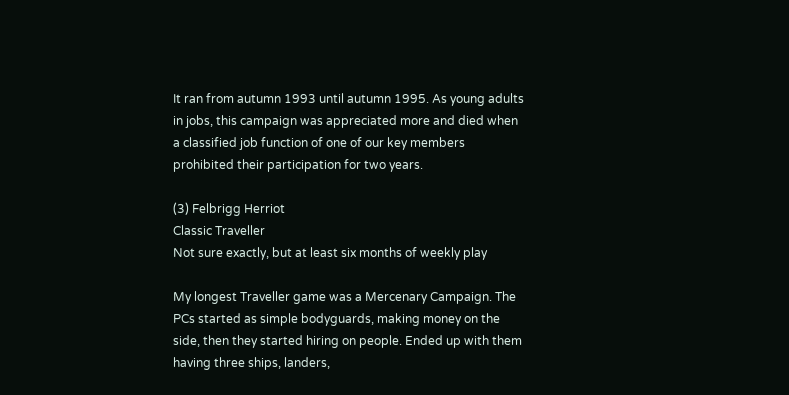It ran from autumn 1993 until autumn 1995. As young adults in jobs, this campaign was appreciated more and died when a classified job function of one of our key members prohibited their participation for two years.

(3) Felbrigg Herriot
Classic Traveller
Not sure exactly, but at least six months of weekly play

My longest Traveller game was a Mercenary Campaign. The PCs started as simple bodyguards, making money on the side, then they started hiring on people. Ended up with them having three ships, landers,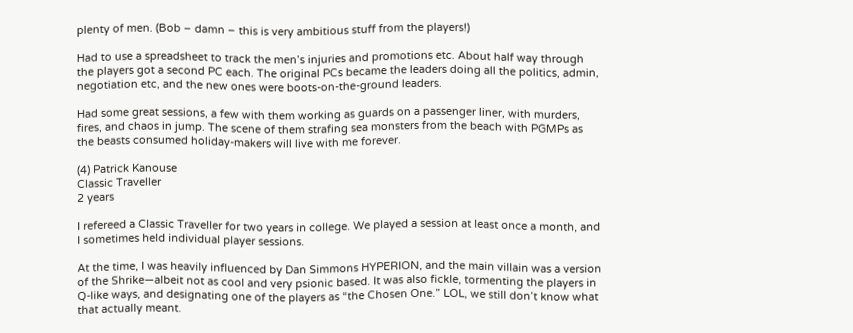plenty of men. (Bob – damn – this is very ambitious stuff from the players!)

Had to use a spreadsheet to track the men’s injuries and promotions etc. About half way through the players got a second PC each. The original PCs became the leaders doing all the politics, admin, negotiation etc, and the new ones were boots-on-the-ground leaders.

Had some great sessions, a few with them working as guards on a passenger liner, with murders, fires, and chaos in jump. The scene of them strafing sea monsters from the beach with PGMPs as the beasts consumed holiday-makers will live with me forever.

(4) Patrick Kanouse
Classic Traveller
2 years

I refereed a Classic Traveller for two years in college. We played a session at least once a month, and I sometimes held individual player sessions.

At the time, I was heavily influenced by Dan Simmons HYPERION, and the main villain was a version of the Shrike—albeit not as cool and very psionic based. It was also fickle, tormenting the players in Q-like ways, and designating one of the players as “the Chosen One.” LOL, we still don’t know what that actually meant.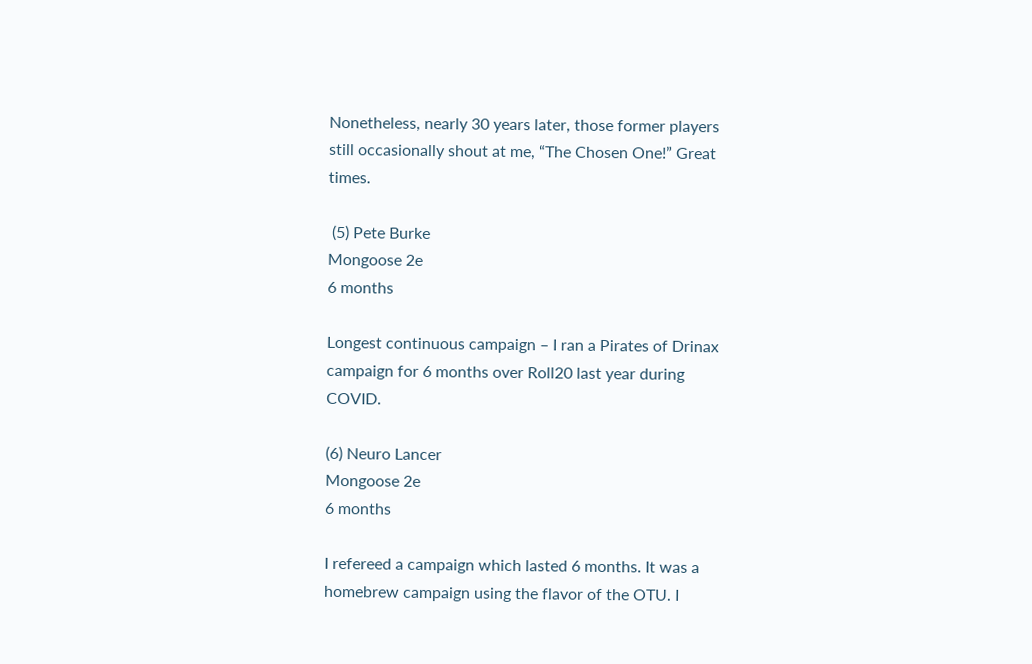Nonetheless, nearly 30 years later, those former players still occasionally shout at me, “The Chosen One!” Great times.

 (5) Pete Burke
Mongoose 2e
6 months

Longest continuous campaign – I ran a Pirates of Drinax campaign for 6 months over Roll20 last year during COVID.

(6) Neuro Lancer
Mongoose 2e
6 months

I refereed a campaign which lasted 6 months. It was a homebrew campaign using the flavor of the OTU. I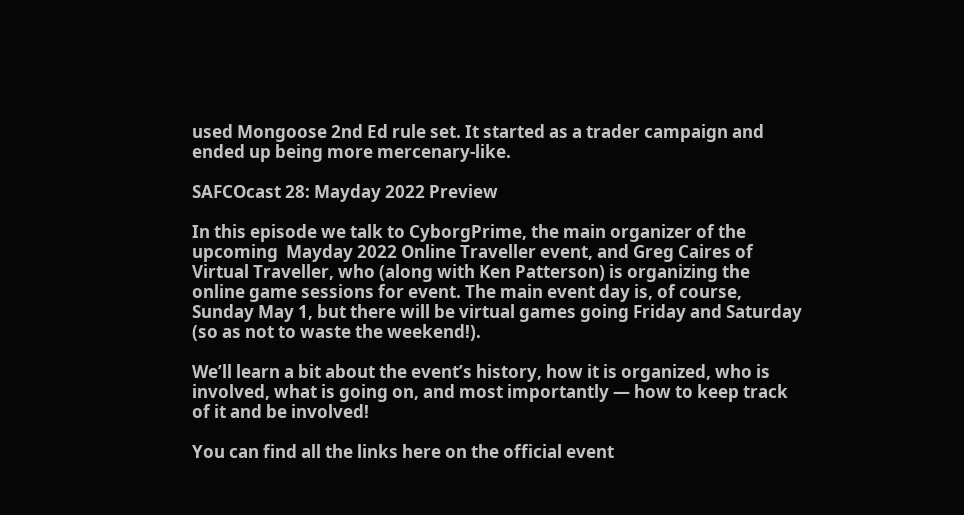used Mongoose 2nd Ed rule set. It started as a trader campaign and ended up being more mercenary-like.

SAFCOcast 28: Mayday 2022 Preview

In this episode we talk to CyborgPrime, the main organizer of the upcoming  Mayday 2022 Online Traveller event, and Greg Caires of Virtual Traveller, who (along with Ken Patterson) is organizing the online game sessions for event. The main event day is, of course, Sunday May 1, but there will be virtual games going Friday and Saturday (so as not to waste the weekend!).

We’ll learn a bit about the event’s history, how it is organized, who is involved, what is going on, and most importantly — how to keep track of it and be involved!

You can find all the links here on the official event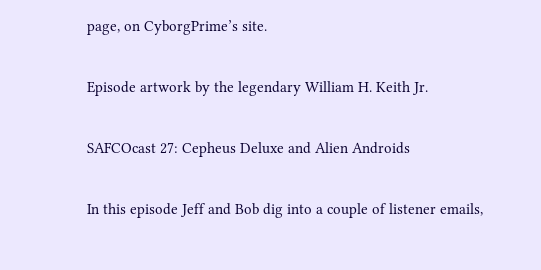page, on CyborgPrime’s site.

Episode artwork by the legendary William H. Keith Jr.

SAFCOcast 27: Cepheus Deluxe and Alien Androids

In this episode Jeff and Bob dig into a couple of listener emails,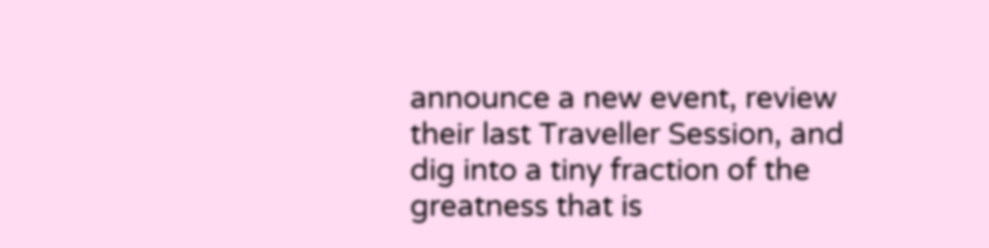announce a new event, review their last Traveller Session, and dig into a tiny fraction of the greatness that is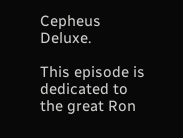Cepheus Deluxe.

This episode is dedicated to the great Ron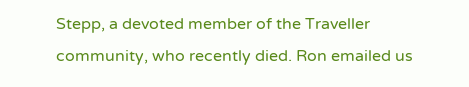Stepp, a devoted member of the Traveller community, who recently died. Ron emailed us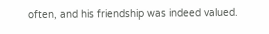often, and his friendship was indeed valued.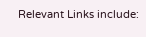Relevant Links include: